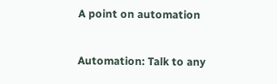A point on automation

Automation: Talk to any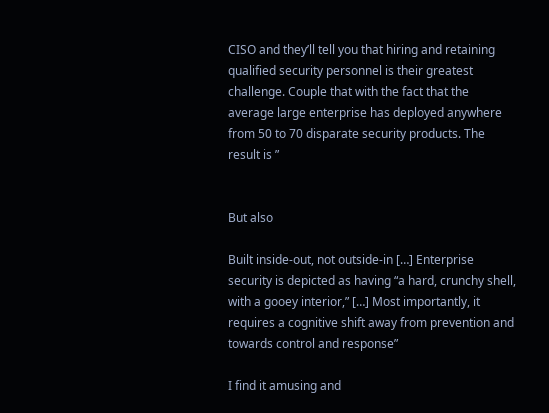CISO and they’ll tell you that hiring and retaining qualified security personnel is their greatest challenge. Couple that with the fact that the average large enterprise has deployed anywhere from 50 to 70 disparate security products. The result is ”


But also

Built inside-out, not outside-in […] Enterprise security is depicted as having “a hard, crunchy shell, with a gooey interior,” […] Most importantly, it requires a cognitive shift away from prevention and towards control and response”

I find it amusing and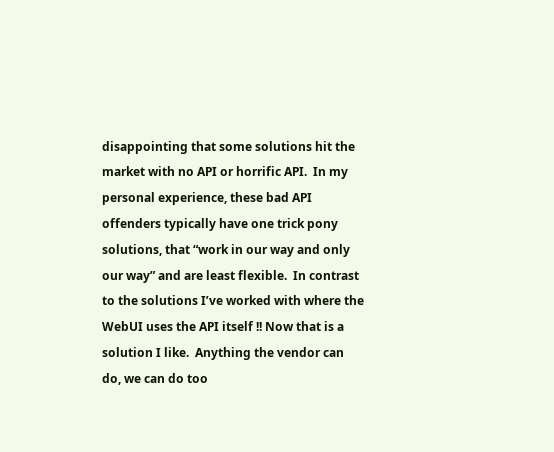disappointing that some solutions hit the market with no API or horrific API.  In my personal experience, these bad API offenders typically have one trick pony solutions, that “work in our way and only our way” and are least flexible.  In contrast to the solutions I’ve worked with where the WebUI uses the API itself !! Now that is a solution I like.  Anything the vendor can do, we can do too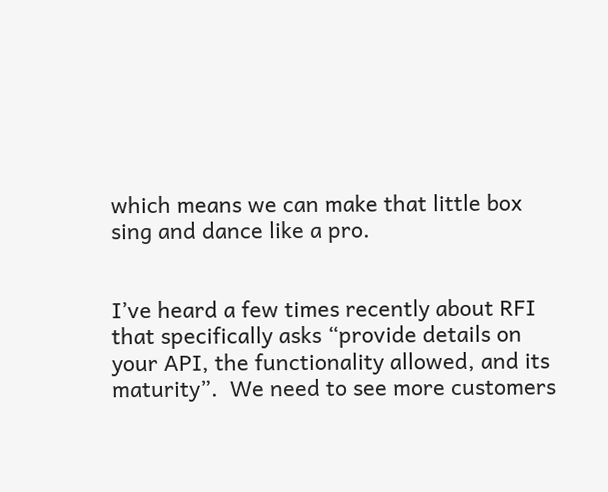which means we can make that little box sing and dance like a pro.


I’ve heard a few times recently about RFI that specifically asks “provide details on your API, the functionality allowed, and its maturity”.  We need to see more customers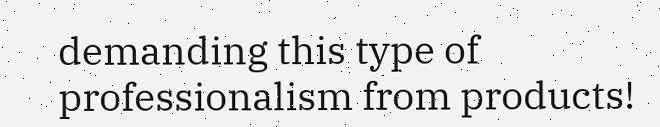demanding this type of professionalism from products!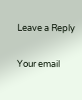Leave a Reply

Your email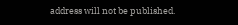address will not be published.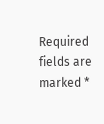Required fields are marked *